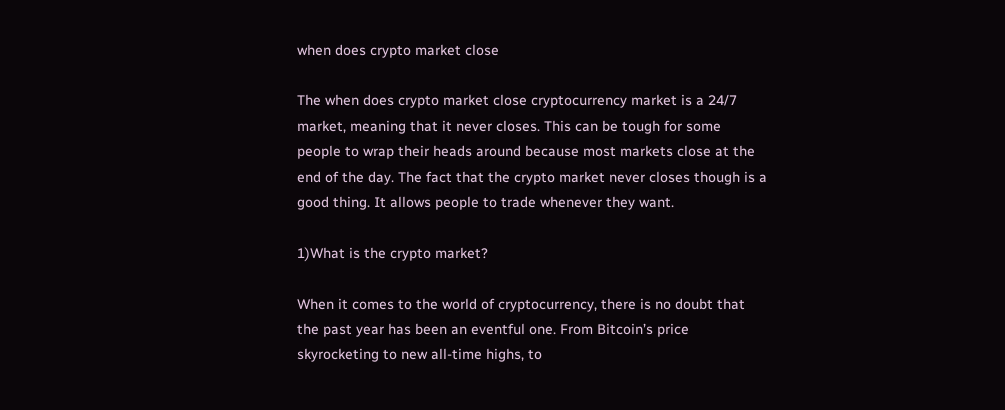when does crypto market close

The when does crypto market close cryptocurrency market is a 24/7 market, meaning that it never closes. This can be tough for some people to wrap their heads around because most markets close at the end of the day. The fact that the crypto market never closes though is a good thing. It allows people to trade whenever they want.

1)What is the crypto market?

When it comes to the world of cryptocurrency, there is no doubt that the past year has been an eventful one. From Bitcoin’s price skyrocketing to new all-time highs, to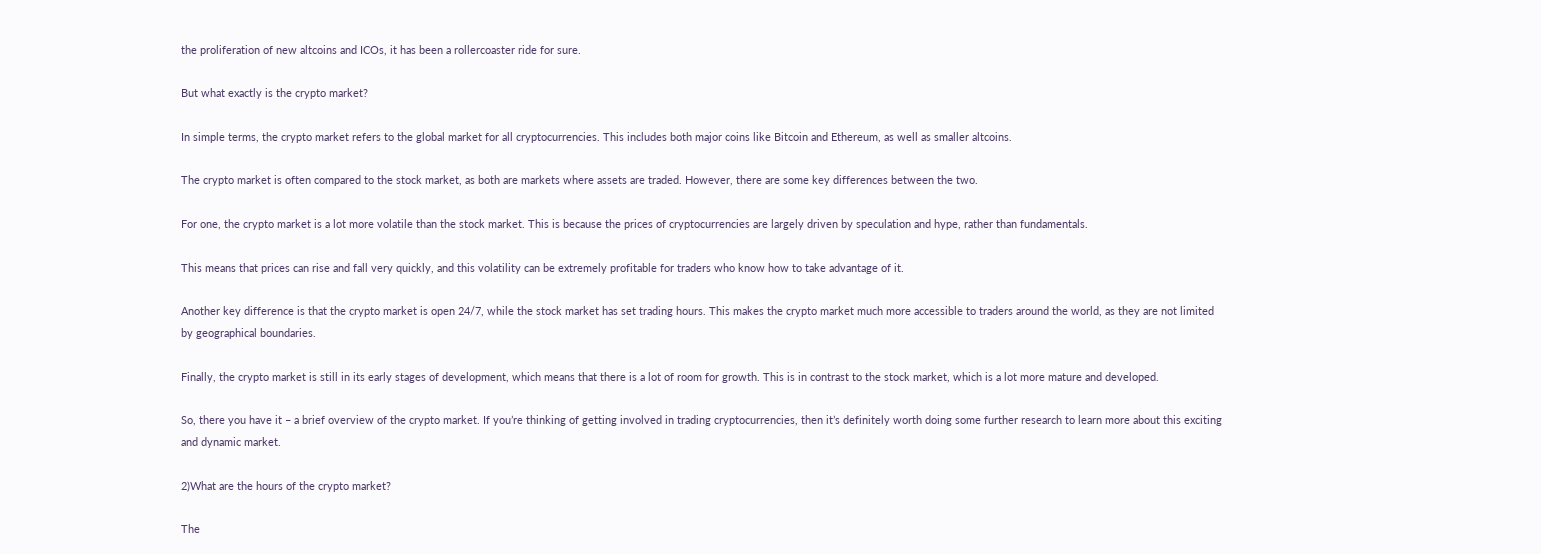the proliferation of new altcoins and ICOs, it has been a rollercoaster ride for sure.

But what exactly is the crypto market?

In simple terms, the crypto market refers to the global market for all cryptocurrencies. This includes both major coins like Bitcoin and Ethereum, as well as smaller altcoins.

The crypto market is often compared to the stock market, as both are markets where assets are traded. However, there are some key differences between the two.

For one, the crypto market is a lot more volatile than the stock market. This is because the prices of cryptocurrencies are largely driven by speculation and hype, rather than fundamentals.

This means that prices can rise and fall very quickly, and this volatility can be extremely profitable for traders who know how to take advantage of it.

Another key difference is that the crypto market is open 24/7, while the stock market has set trading hours. This makes the crypto market much more accessible to traders around the world, as they are not limited by geographical boundaries.

Finally, the crypto market is still in its early stages of development, which means that there is a lot of room for growth. This is in contrast to the stock market, which is a lot more mature and developed.

So, there you have it – a brief overview of the crypto market. If you’re thinking of getting involved in trading cryptocurrencies, then it’s definitely worth doing some further research to learn more about this exciting and dynamic market.

2)What are the hours of the crypto market?

The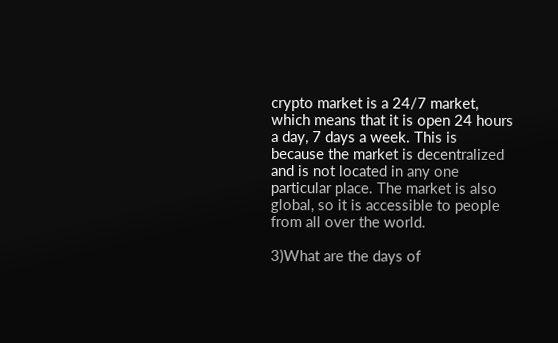crypto market is a 24/7 market, which means that it is open 24 hours a day, 7 days a week. This is because the market is decentralized and is not located in any one particular place. The market is also global, so it is accessible to people from all over the world.

3)What are the days of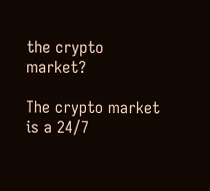the crypto market?

The crypto market is a 24/7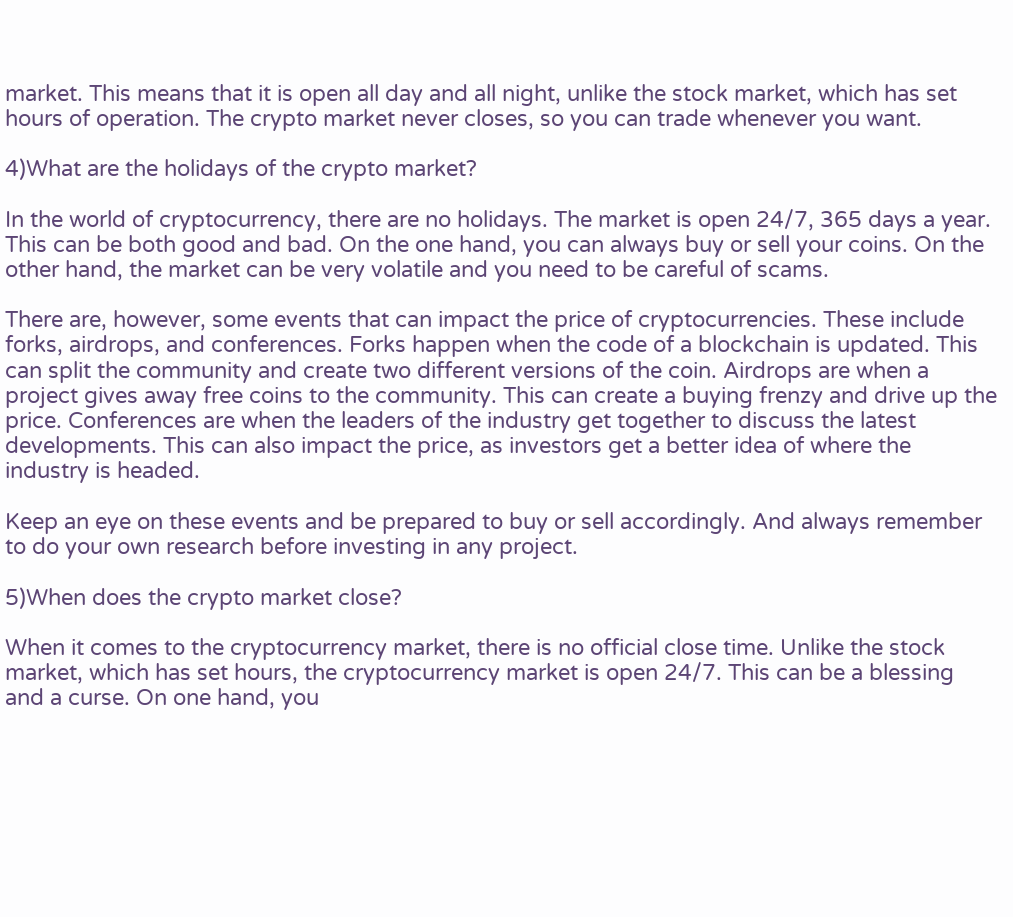market. This means that it is open all day and all night, unlike the stock market, which has set hours of operation. The crypto market never closes, so you can trade whenever you want.

4)What are the holidays of the crypto market?

In the world of cryptocurrency, there are no holidays. The market is open 24/7, 365 days a year. This can be both good and bad. On the one hand, you can always buy or sell your coins. On the other hand, the market can be very volatile and you need to be careful of scams.

There are, however, some events that can impact the price of cryptocurrencies. These include forks, airdrops, and conferences. Forks happen when the code of a blockchain is updated. This can split the community and create two different versions of the coin. Airdrops are when a project gives away free coins to the community. This can create a buying frenzy and drive up the price. Conferences are when the leaders of the industry get together to discuss the latest developments. This can also impact the price, as investors get a better idea of where the industry is headed.

Keep an eye on these events and be prepared to buy or sell accordingly. And always remember to do your own research before investing in any project.

5)When does the crypto market close?

When it comes to the cryptocurrency market, there is no official close time. Unlike the stock market, which has set hours, the cryptocurrency market is open 24/7. This can be a blessing and a curse. On one hand, you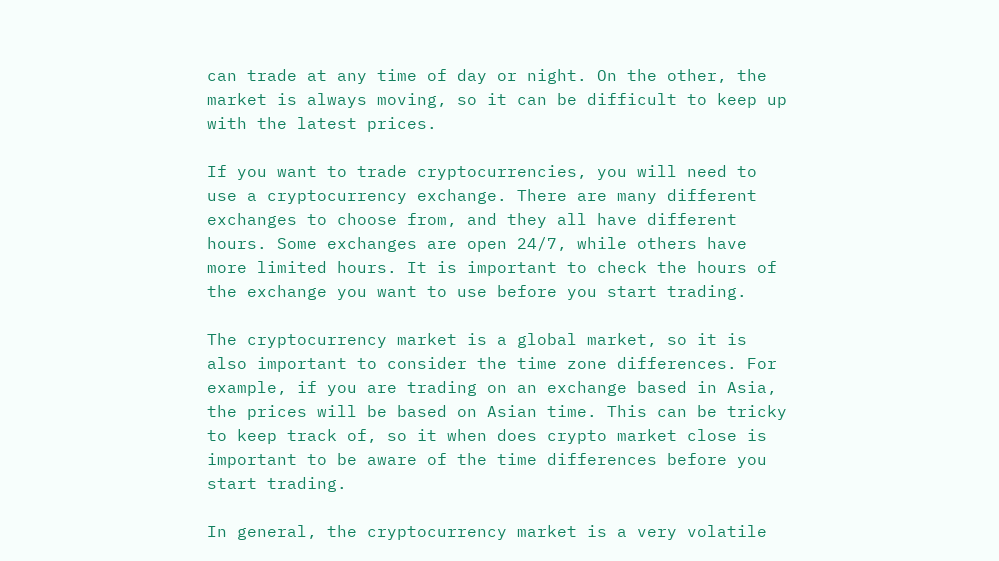can trade at any time of day or night. On the other, the market is always moving, so it can be difficult to keep up with the latest prices.

If you want to trade cryptocurrencies, you will need to use a cryptocurrency exchange. There are many different exchanges to choose from, and they all have different hours. Some exchanges are open 24/7, while others have more limited hours. It is important to check the hours of the exchange you want to use before you start trading.

The cryptocurrency market is a global market, so it is also important to consider the time zone differences. For example, if you are trading on an exchange based in Asia, the prices will be based on Asian time. This can be tricky to keep track of, so it when does crypto market close is important to be aware of the time differences before you start trading.

In general, the cryptocurrency market is a very volatile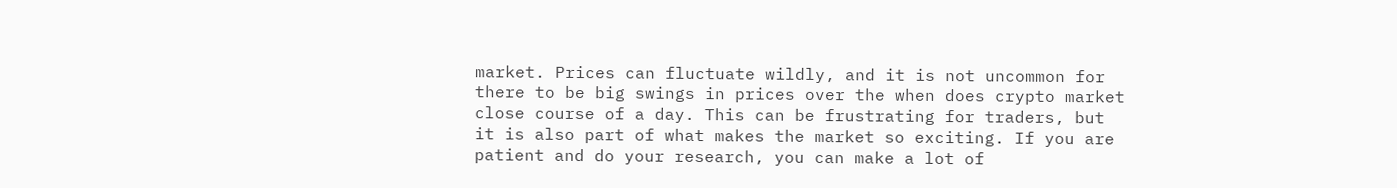market. Prices can fluctuate wildly, and it is not uncommon for there to be big swings in prices over the when does crypto market close course of a day. This can be frustrating for traders, but it is also part of what makes the market so exciting. If you are patient and do your research, you can make a lot of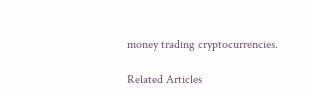money trading cryptocurrencies.

Related Articles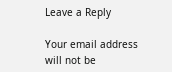Leave a Reply

Your email address will not be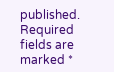published. Required fields are marked *